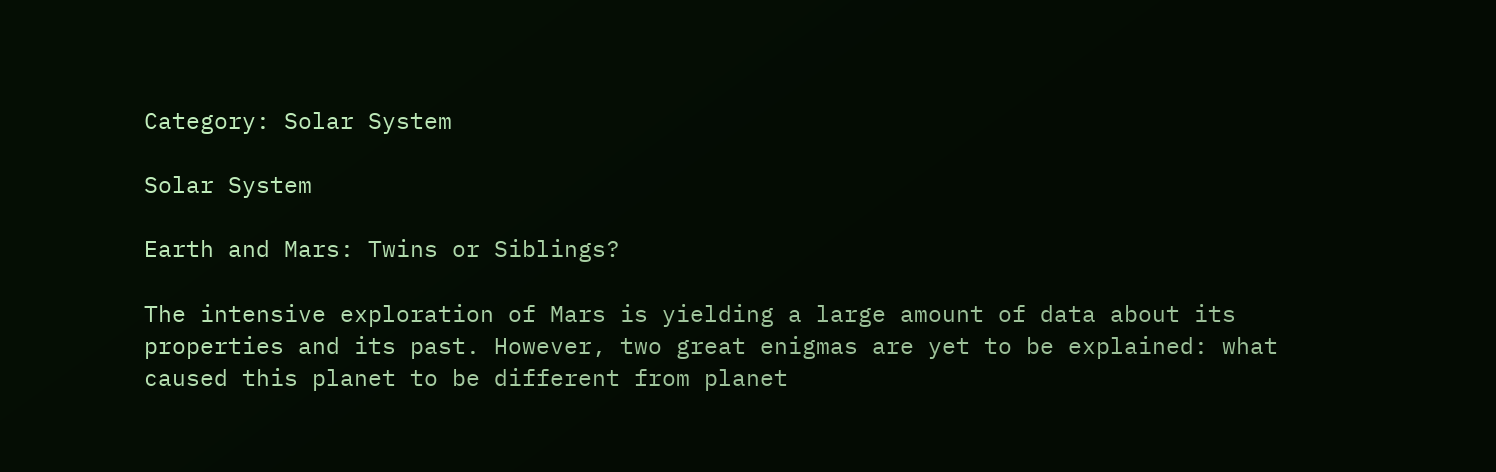Category: Solar System

Solar System

Earth and Mars: Twins or Siblings?

The intensive exploration of Mars is yielding a large amount of data about its properties and its past. However, two great enigmas are yet to be explained: what caused this planet to be different from planet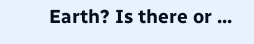Earth? Is there or ...